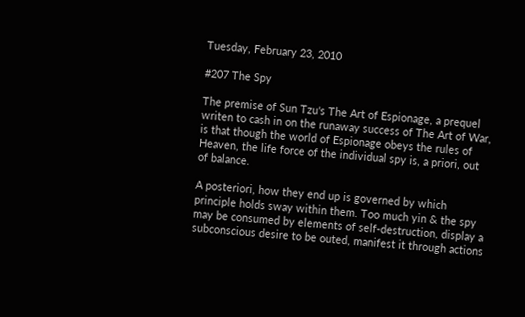Tuesday, February 23, 2010

#207 The Spy

The premise of Sun Tzu's The Art of Espionage, a prequel writen to cash in on the runaway success of The Art of War, is that though the world of Espionage obeys the rules of Heaven, the life force of the individual spy is, a priori, out of balance.

A posteriori, how they end up is governed by which principle holds sway within them. Too much yin & the spy may be consumed by elements of self-destruction, display a subconscious desire to be outed, manifest it through actions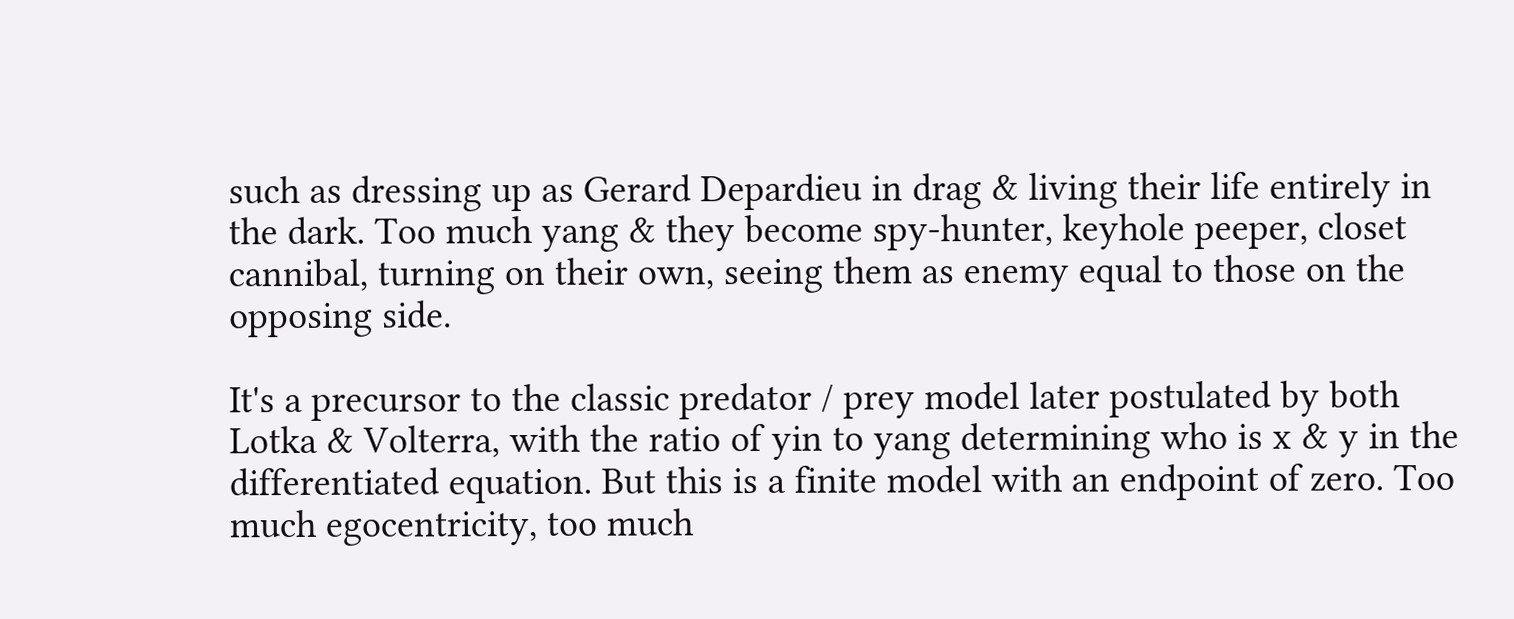such as dressing up as Gerard Depardieu in drag & living their life entirely in the dark. Too much yang & they become spy-hunter, keyhole peeper, closet cannibal, turning on their own, seeing them as enemy equal to those on the opposing side.

It's a precursor to the classic predator / prey model later postulated by both Lotka & Volterra, with the ratio of yin to yang determining who is x & y in the differentiated equation. But this is a finite model with an endpoint of zero. Too much egocentricity, too much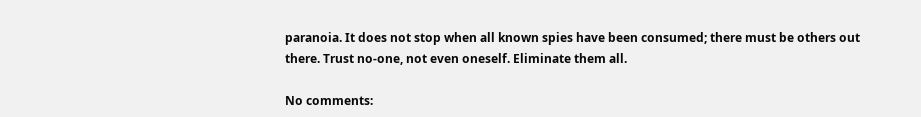paranoia. It does not stop when all known spies have been consumed; there must be others out there. Trust no-one, not even oneself. Eliminate them all.

No comments: